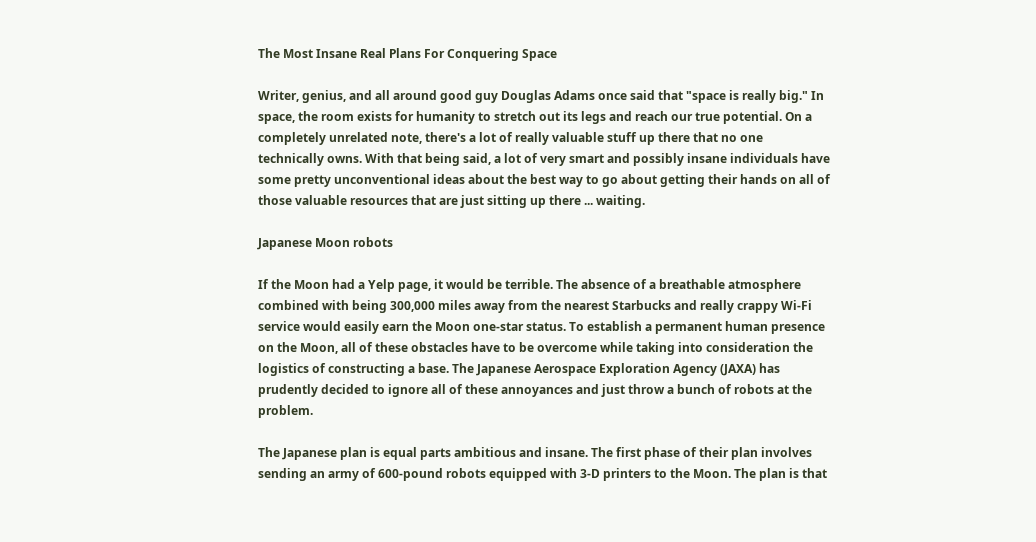The Most Insane Real Plans For Conquering Space

Writer, genius, and all around good guy Douglas Adams once said that "space is really big." In space, the room exists for humanity to stretch out its legs and reach our true potential. On a completely unrelated note, there's a lot of really valuable stuff up there that no one technically owns. With that being said, a lot of very smart and possibly insane individuals have some pretty unconventional ideas about the best way to go about getting their hands on all of those valuable resources that are just sitting up there ... waiting.

Japanese Moon robots

If the Moon had a Yelp page, it would be terrible. The absence of a breathable atmosphere combined with being 300,000 miles away from the nearest Starbucks and really crappy Wi-Fi service would easily earn the Moon one-star status. To establish a permanent human presence on the Moon, all of these obstacles have to be overcome while taking into consideration the logistics of constructing a base. The Japanese Aerospace Exploration Agency (JAXA) has prudently decided to ignore all of these annoyances and just throw a bunch of robots at the problem.

The Japanese plan is equal parts ambitious and insane. The first phase of their plan involves sending an army of 600-pound robots equipped with 3-D printers to the Moon. The plan is that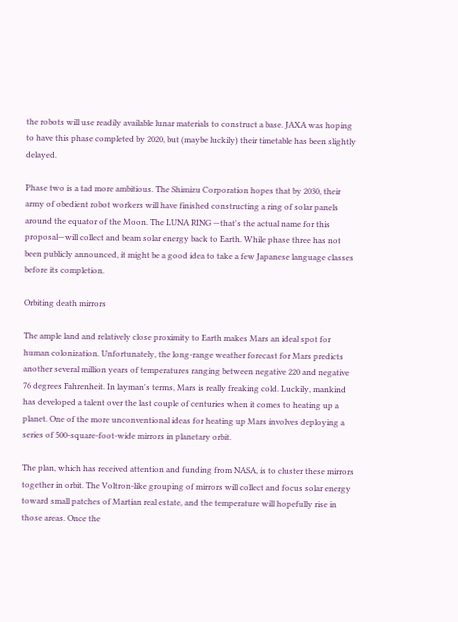the robots will use readily available lunar materials to construct a base. JAXA was hoping to have this phase completed by 2020, but (maybe luckily) their timetable has been slightly delayed.

Phase two is a tad more ambitious. The Shimizu Corporation hopes that by 2030, their army of obedient robot workers will have finished constructing a ring of solar panels around the equator of the Moon. The LUNA RING —that's the actual name for this proposal—will collect and beam solar energy back to Earth. While phase three has not been publicly announced, it might be a good idea to take a few Japanese language classes before its completion.

Orbiting death mirrors

The ample land and relatively close proximity to Earth makes Mars an ideal spot for human colonization. Unfortunately, the long-range weather forecast for Mars predicts another several million years of temperatures ranging between negative 220 and negative 76 degrees Fahrenheit. In layman's terms, Mars is really freaking cold. Luckily, mankind has developed a talent over the last couple of centuries when it comes to heating up a planet. One of the more unconventional ideas for heating up Mars involves deploying a series of 500-square-foot-wide mirrors in planetary orbit.

The plan, which has received attention and funding from NASA, is to cluster these mirrors together in orbit. The Voltron-like grouping of mirrors will collect and focus solar energy toward small patches of Martian real estate, and the temperature will hopefully rise in those areas. Once the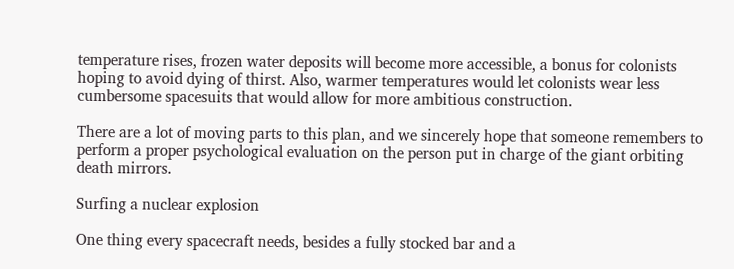temperature rises, frozen water deposits will become more accessible, a bonus for colonists hoping to avoid dying of thirst. Also, warmer temperatures would let colonists wear less cumbersome spacesuits that would allow for more ambitious construction.

There are a lot of moving parts to this plan, and we sincerely hope that someone remembers to perform a proper psychological evaluation on the person put in charge of the giant orbiting death mirrors.

Surfing a nuclear explosion

One thing every spacecraft needs, besides a fully stocked bar and a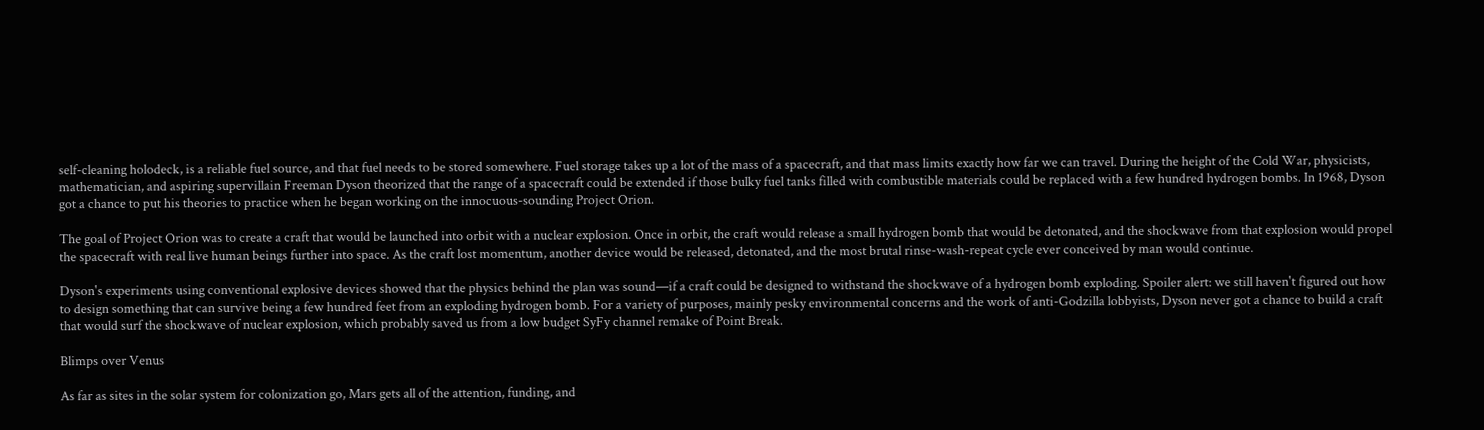self-cleaning holodeck, is a reliable fuel source, and that fuel needs to be stored somewhere. Fuel storage takes up a lot of the mass of a spacecraft, and that mass limits exactly how far we can travel. During the height of the Cold War, physicists, mathematician, and aspiring supervillain Freeman Dyson theorized that the range of a spacecraft could be extended if those bulky fuel tanks filled with combustible materials could be replaced with a few hundred hydrogen bombs. In 1968, Dyson got a chance to put his theories to practice when he began working on the innocuous-sounding Project Orion.

The goal of Project Orion was to create a craft that would be launched into orbit with a nuclear explosion. Once in orbit, the craft would release a small hydrogen bomb that would be detonated, and the shockwave from that explosion would propel the spacecraft with real live human beings further into space. As the craft lost momentum, another device would be released, detonated, and the most brutal rinse-wash-repeat cycle ever conceived by man would continue.

Dyson's experiments using conventional explosive devices showed that the physics behind the plan was sound—if a craft could be designed to withstand the shockwave of a hydrogen bomb exploding. Spoiler alert: we still haven't figured out how to design something that can survive being a few hundred feet from an exploding hydrogen bomb. For a variety of purposes, mainly pesky environmental concerns and the work of anti-Godzilla lobbyists, Dyson never got a chance to build a craft that would surf the shockwave of nuclear explosion, which probably saved us from a low budget SyFy channel remake of Point Break.

Blimps over Venus

As far as sites in the solar system for colonization go, Mars gets all of the attention, funding, and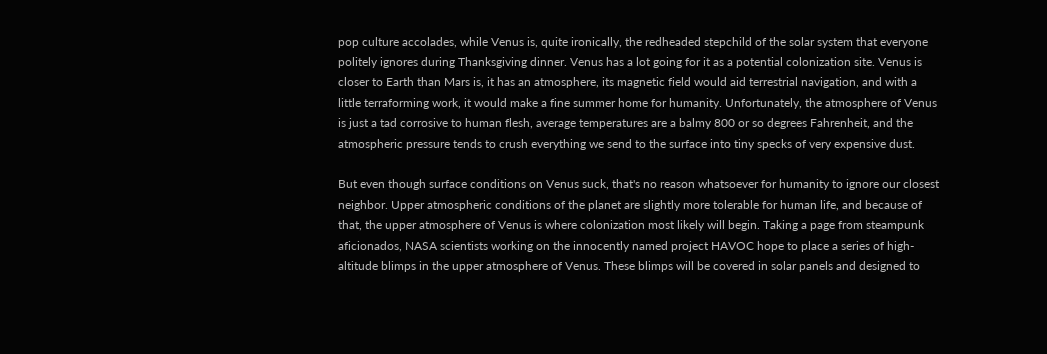pop culture accolades, while Venus is, quite ironically, the redheaded stepchild of the solar system that everyone politely ignores during Thanksgiving dinner. Venus has a lot going for it as a potential colonization site. Venus is closer to Earth than Mars is, it has an atmosphere, its magnetic field would aid terrestrial navigation, and with a little terraforming work, it would make a fine summer home for humanity. Unfortunately, the atmosphere of Venus is just a tad corrosive to human flesh, average temperatures are a balmy 800 or so degrees Fahrenheit, and the atmospheric pressure tends to crush everything we send to the surface into tiny specks of very expensive dust.

But even though surface conditions on Venus suck, that's no reason whatsoever for humanity to ignore our closest neighbor. Upper atmospheric conditions of the planet are slightly more tolerable for human life, and because of that, the upper atmosphere of Venus is where colonization most likely will begin. Taking a page from steampunk aficionados, NASA scientists working on the innocently named project HAVOC hope to place a series of high-altitude blimps in the upper atmosphere of Venus. These blimps will be covered in solar panels and designed to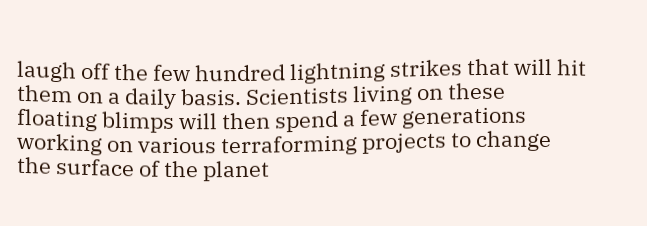laugh off the few hundred lightning strikes that will hit them on a daily basis. Scientists living on these floating blimps will then spend a few generations working on various terraforming projects to change the surface of the planet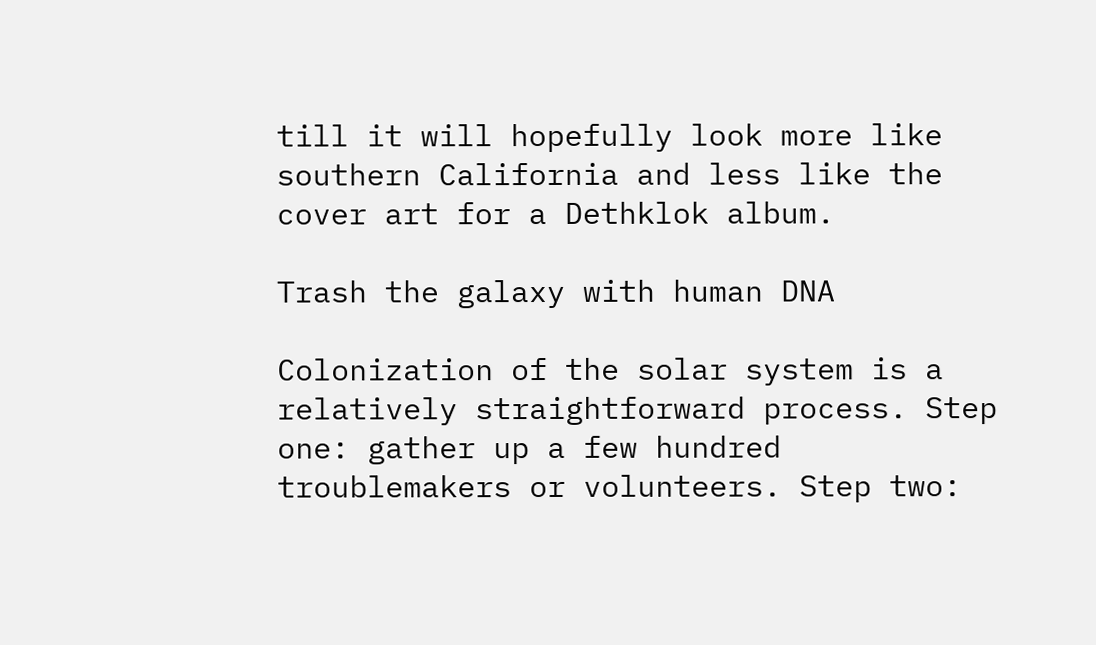till it will hopefully look more like southern California and less like the cover art for a Dethklok album.

Trash the galaxy with human DNA

Colonization of the solar system is a relatively straightforward process. Step one: gather up a few hundred troublemakers or volunteers. Step two: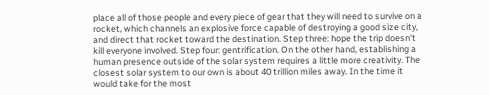place all of those people and every piece of gear that they will need to survive on a rocket, which channels an explosive force capable of destroying a good size city, and direct that rocket toward the destination. Step three: hope the trip doesn't kill everyone involved. Step four: gentrification. On the other hand, establishing a human presence outside of the solar system requires a little more creativity. The closest solar system to our own is about 40 trillion miles away. In the time it would take for the most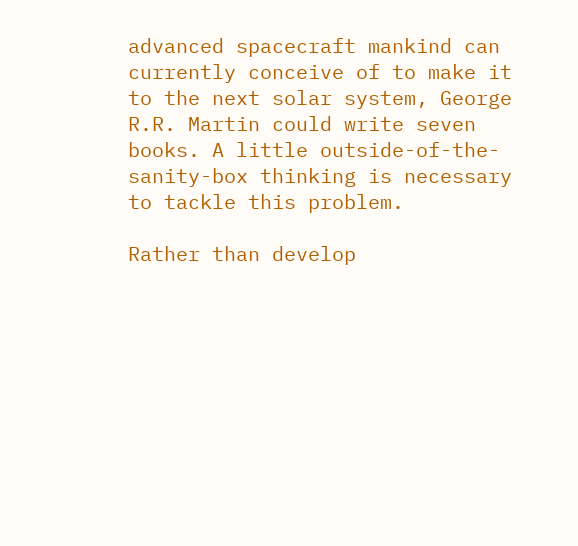advanced spacecraft mankind can currently conceive of to make it to the next solar system, George R.R. Martin could write seven books. A little outside-of-the-sanity-box thinking is necessary to tackle this problem.

Rather than develop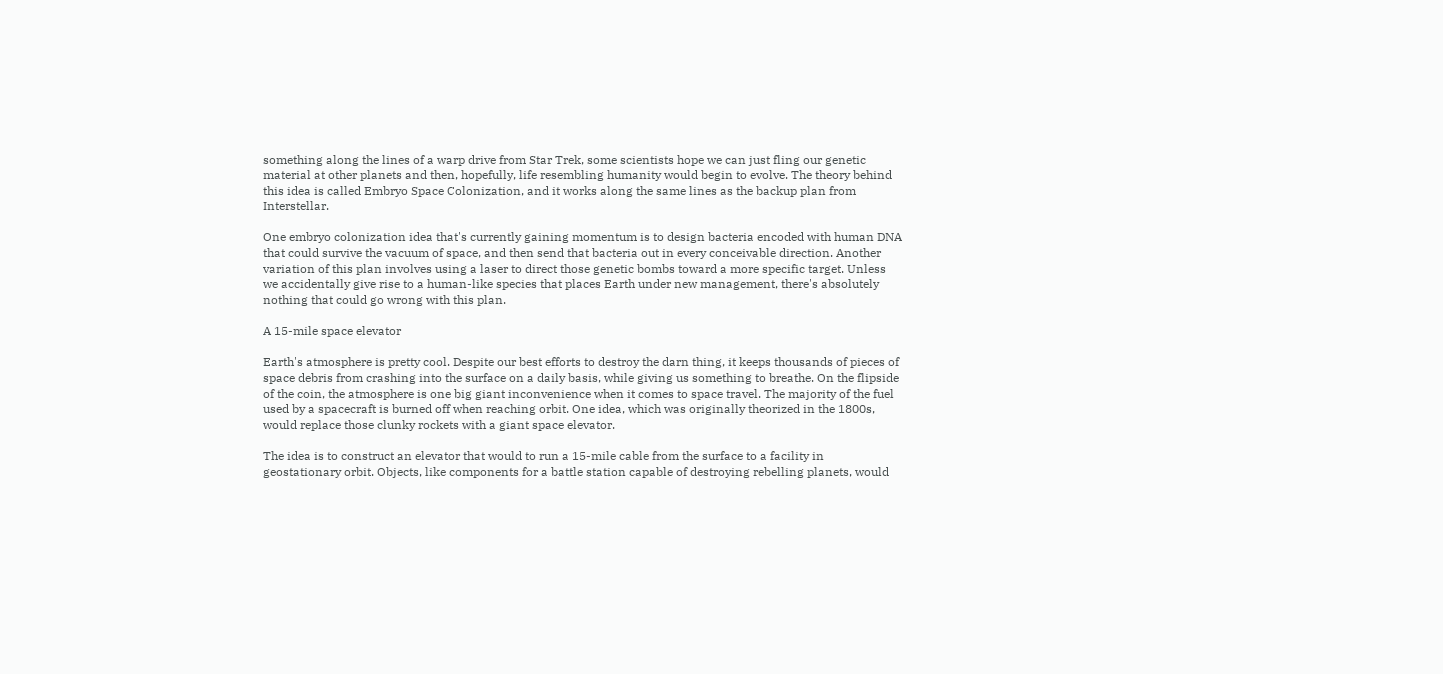something along the lines of a warp drive from Star Trek, some scientists hope we can just fling our genetic material at other planets and then, hopefully, life resembling humanity would begin to evolve. The theory behind this idea is called Embryo Space Colonization, and it works along the same lines as the backup plan from Interstellar.

One embryo colonization idea that's currently gaining momentum is to design bacteria encoded with human DNA that could survive the vacuum of space, and then send that bacteria out in every conceivable direction. Another variation of this plan involves using a laser to direct those genetic bombs toward a more specific target. Unless we accidentally give rise to a human-like species that places Earth under new management, there's absolutely nothing that could go wrong with this plan.

A 15-mile space elevator

Earth's atmosphere is pretty cool. Despite our best efforts to destroy the darn thing, it keeps thousands of pieces of space debris from crashing into the surface on a daily basis, while giving us something to breathe. On the flipside of the coin, the atmosphere is one big giant inconvenience when it comes to space travel. The majority of the fuel used by a spacecraft is burned off when reaching orbit. One idea, which was originally theorized in the 1800s, would replace those clunky rockets with a giant space elevator.

The idea is to construct an elevator that would to run a 15-mile cable from the surface to a facility in geostationary orbit. Objects, like components for a battle station capable of destroying rebelling planets, would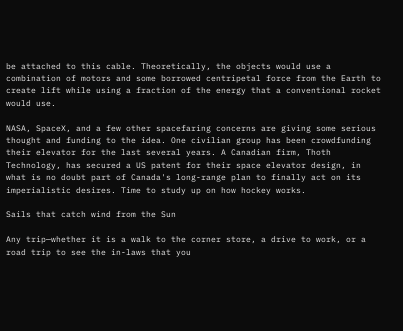be attached to this cable. Theoretically, the objects would use a combination of motors and some borrowed centripetal force from the Earth to create lift while using a fraction of the energy that a conventional rocket would use.

NASA, SpaceX, and a few other spacefaring concerns are giving some serious thought and funding to the idea. One civilian group has been crowdfunding their elevator for the last several years. A Canadian firm, Thoth Technology, has secured a US patent for their space elevator design, in what is no doubt part of Canada's long-range plan to finally act on its imperialistic desires. Time to study up on how hockey works.

Sails that catch wind from the Sun

Any trip—whether it is a walk to the corner store, a drive to work, or a road trip to see the in-laws that you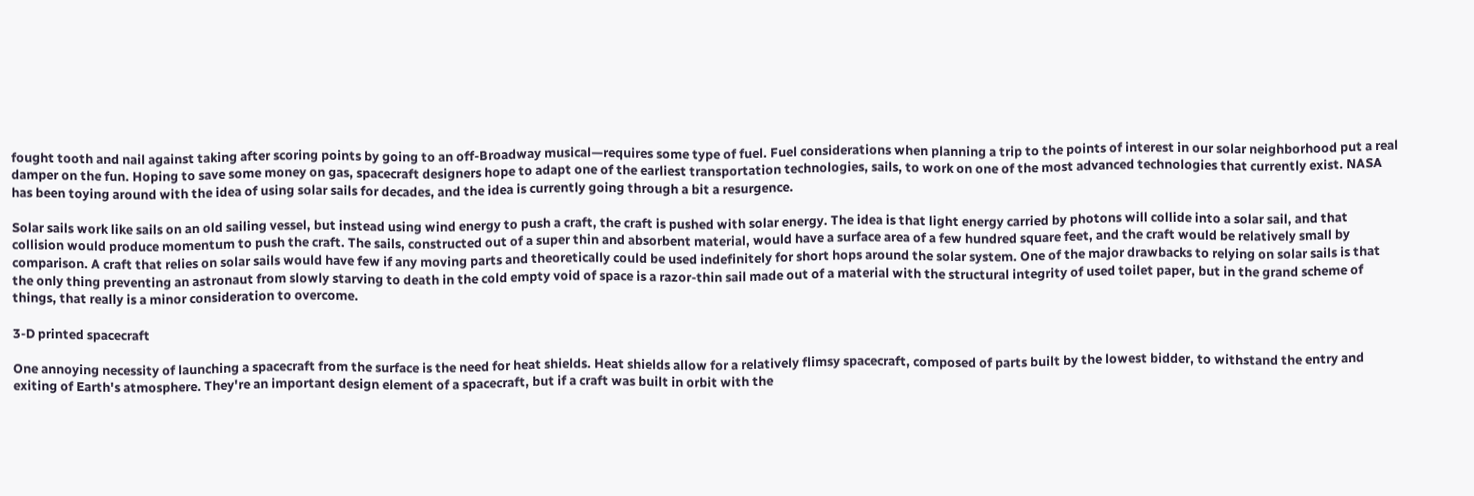fought tooth and nail against taking after scoring points by going to an off-Broadway musical—requires some type of fuel. Fuel considerations when planning a trip to the points of interest in our solar neighborhood put a real damper on the fun. Hoping to save some money on gas, spacecraft designers hope to adapt one of the earliest transportation technologies, sails, to work on one of the most advanced technologies that currently exist. NASA has been toying around with the idea of using solar sails for decades, and the idea is currently going through a bit a resurgence.

Solar sails work like sails on an old sailing vessel, but instead using wind energy to push a craft, the craft is pushed with solar energy. The idea is that light energy carried by photons will collide into a solar sail, and that collision would produce momentum to push the craft. The sails, constructed out of a super thin and absorbent material, would have a surface area of a few hundred square feet, and the craft would be relatively small by comparison. A craft that relies on solar sails would have few if any moving parts and theoretically could be used indefinitely for short hops around the solar system. One of the major drawbacks to relying on solar sails is that the only thing preventing an astronaut from slowly starving to death in the cold empty void of space is a razor-thin sail made out of a material with the structural integrity of used toilet paper, but in the grand scheme of things, that really is a minor consideration to overcome.

3-D printed spacecraft

One annoying necessity of launching a spacecraft from the surface is the need for heat shields. Heat shields allow for a relatively flimsy spacecraft, composed of parts built by the lowest bidder, to withstand the entry and exiting of Earth's atmosphere. They're an important design element of a spacecraft, but if a craft was built in orbit with the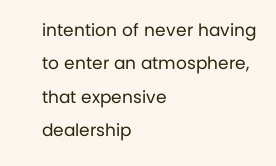intention of never having to enter an atmosphere, that expensive dealership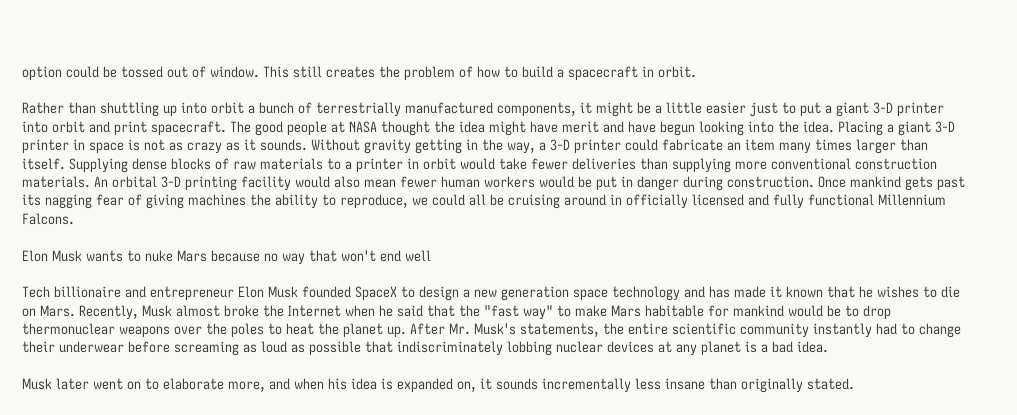option could be tossed out of window. This still creates the problem of how to build a spacecraft in orbit.

Rather than shuttling up into orbit a bunch of terrestrially manufactured components, it might be a little easier just to put a giant 3-D printer into orbit and print spacecraft. The good people at NASA thought the idea might have merit and have begun looking into the idea. Placing a giant 3-D printer in space is not as crazy as it sounds. Without gravity getting in the way, a 3-D printer could fabricate an item many times larger than itself. Supplying dense blocks of raw materials to a printer in orbit would take fewer deliveries than supplying more conventional construction materials. An orbital 3-D printing facility would also mean fewer human workers would be put in danger during construction. Once mankind gets past its nagging fear of giving machines the ability to reproduce, we could all be cruising around in officially licensed and fully functional Millennium Falcons.

Elon Musk wants to nuke Mars because no way that won't end well

Tech billionaire and entrepreneur Elon Musk founded SpaceX to design a new generation space technology and has made it known that he wishes to die on Mars. Recently, Musk almost broke the Internet when he said that the "fast way" to make Mars habitable for mankind would be to drop thermonuclear weapons over the poles to heat the planet up. After Mr. Musk's statements, the entire scientific community instantly had to change their underwear before screaming as loud as possible that indiscriminately lobbing nuclear devices at any planet is a bad idea.

Musk later went on to elaborate more, and when his idea is expanded on, it sounds incrementally less insane than originally stated.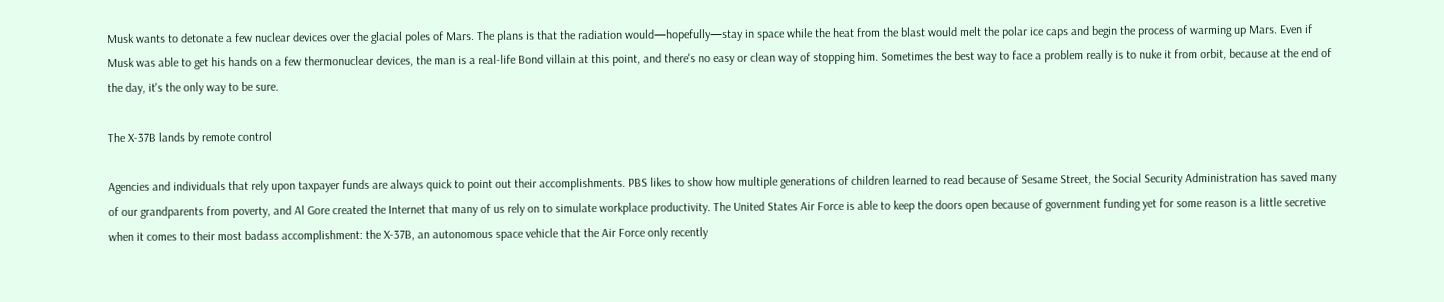Musk wants to detonate a few nuclear devices over the glacial poles of Mars. The plans is that the radiation would—hopefully—stay in space while the heat from the blast would melt the polar ice caps and begin the process of warming up Mars. Even if Musk was able to get his hands on a few thermonuclear devices, the man is a real-life Bond villain at this point, and there's no easy or clean way of stopping him. Sometimes the best way to face a problem really is to nuke it from orbit, because at the end of the day, it's the only way to be sure.

The X-37B lands by remote control

Agencies and individuals that rely upon taxpayer funds are always quick to point out their accomplishments. PBS likes to show how multiple generations of children learned to read because of Sesame Street, the Social Security Administration has saved many of our grandparents from poverty, and Al Gore created the Internet that many of us rely on to simulate workplace productivity. The United States Air Force is able to keep the doors open because of government funding yet for some reason is a little secretive when it comes to their most badass accomplishment: the X-37B, an autonomous space vehicle that the Air Force only recently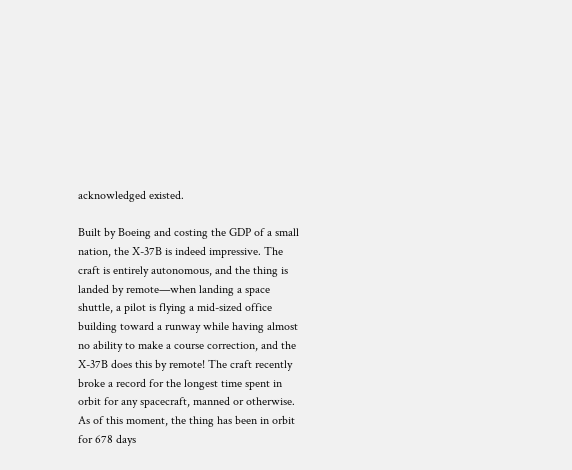acknowledged existed.

Built by Boeing and costing the GDP of a small nation, the X-37B is indeed impressive. The craft is entirely autonomous, and the thing is landed by remote—when landing a space shuttle, a pilot is flying a mid-sized office building toward a runway while having almost no ability to make a course correction, and the X-37B does this by remote! The craft recently broke a record for the longest time spent in orbit for any spacecraft, manned or otherwise. As of this moment, the thing has been in orbit for 678 days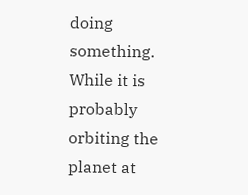doing something. While it is probably orbiting the planet at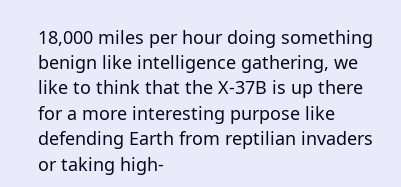18,000 miles per hour doing something benign like intelligence gathering, we like to think that the X-37B is up there for a more interesting purpose like defending Earth from reptilian invaders or taking high-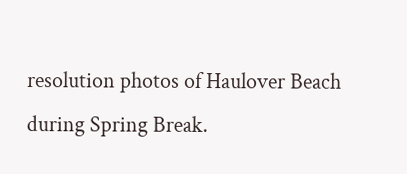resolution photos of Haulover Beach during Spring Break.